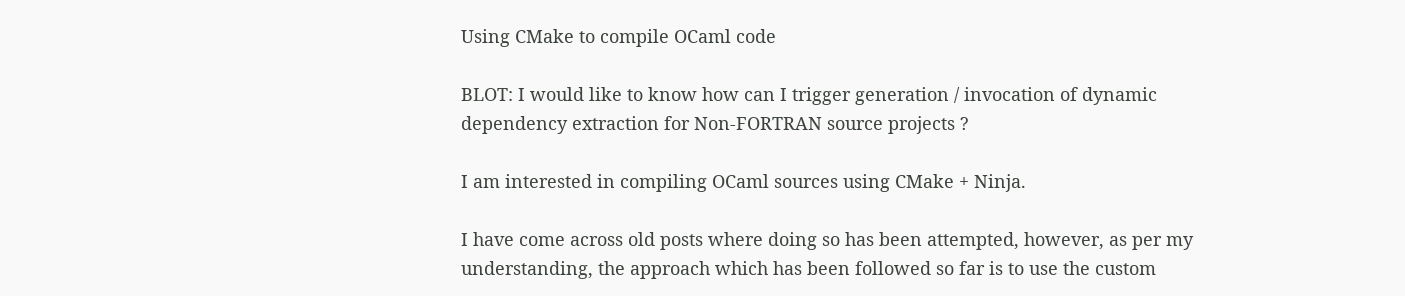Using CMake to compile OCaml code

BLOT: I would like to know how can I trigger generation / invocation of dynamic dependency extraction for Non-FORTRAN source projects ?

I am interested in compiling OCaml sources using CMake + Ninja.

I have come across old posts where doing so has been attempted, however, as per my understanding, the approach which has been followed so far is to use the custom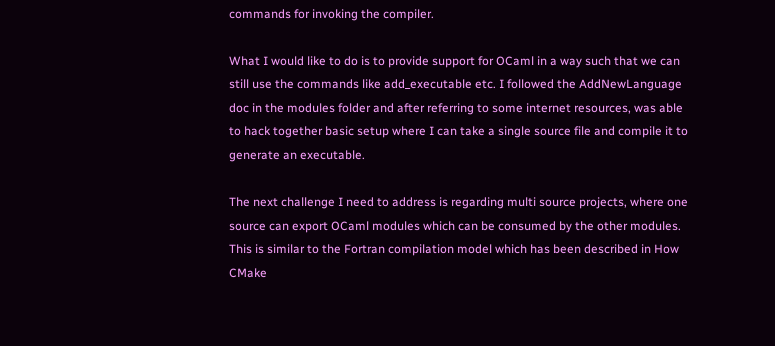commands for invoking the compiler.

What I would like to do is to provide support for OCaml in a way such that we can still use the commands like add_executable etc. I followed the AddNewLanguage doc in the modules folder and after referring to some internet resources, was able to hack together basic setup where I can take a single source file and compile it to generate an executable.

The next challenge I need to address is regarding multi source projects, where one source can export OCaml modules which can be consumed by the other modules. This is similar to the Fortran compilation model which has been described in How CMake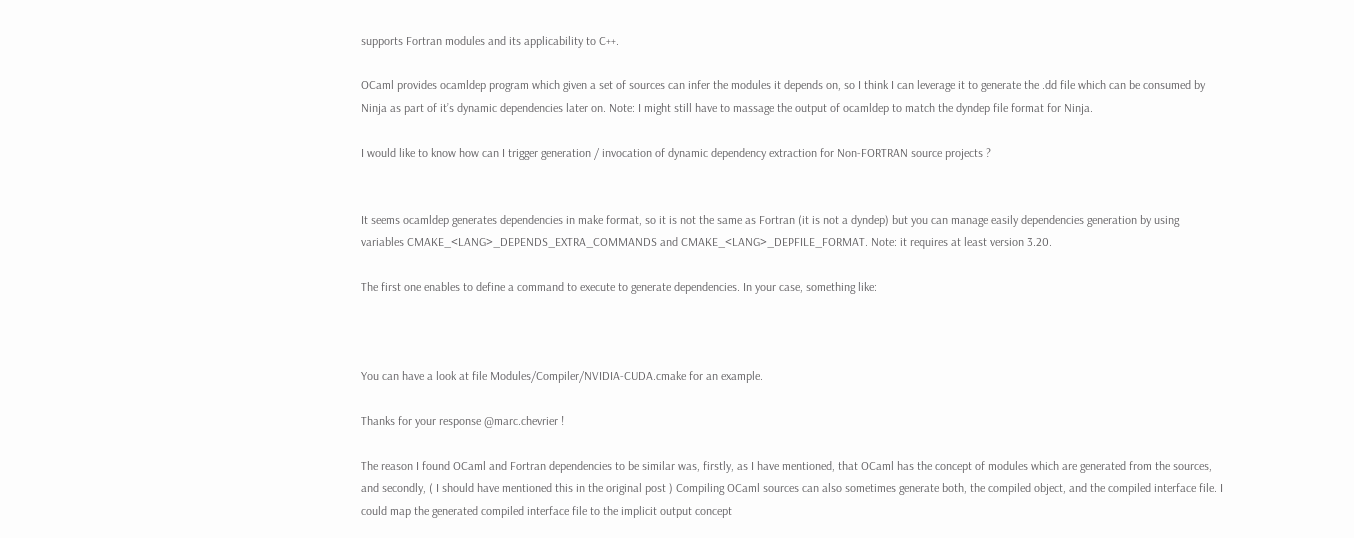supports Fortran modules and its applicability to C++.

OCaml provides ocamldep program which given a set of sources can infer the modules it depends on, so I think I can leverage it to generate the .dd file which can be consumed by Ninja as part of it’s dynamic dependencies later on. Note: I might still have to massage the output of ocamldep to match the dyndep file format for Ninja.

I would like to know how can I trigger generation / invocation of dynamic dependency extraction for Non-FORTRAN source projects ?


It seems ocamldep generates dependencies in make format, so it is not the same as Fortran (it is not a dyndep) but you can manage easily dependencies generation by using variables CMAKE_<LANG>_DEPENDS_EXTRA_COMMANDS and CMAKE_<LANG>_DEPFILE_FORMAT. Note: it requires at least version 3.20.

The first one enables to define a command to execute to generate dependencies. In your case, something like:



You can have a look at file Modules/Compiler/NVIDIA-CUDA.cmake for an example.

Thanks for your response @marc.chevrier !

The reason I found OCaml and Fortran dependencies to be similar was, firstly, as I have mentioned, that OCaml has the concept of modules which are generated from the sources, and secondly, ( I should have mentioned this in the original post ) Compiling OCaml sources can also sometimes generate both, the compiled object, and the compiled interface file. I could map the generated compiled interface file to the implicit output concept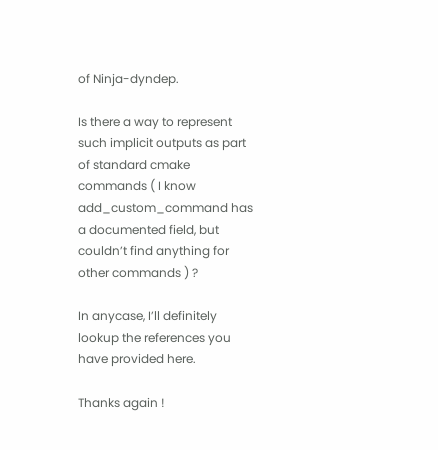of Ninja-dyndep.

Is there a way to represent such implicit outputs as part of standard cmake commands ( I know add_custom_command has a documented field, but couldn’t find anything for other commands ) ?

In anycase, I’ll definitely lookup the references you have provided here.

Thanks again !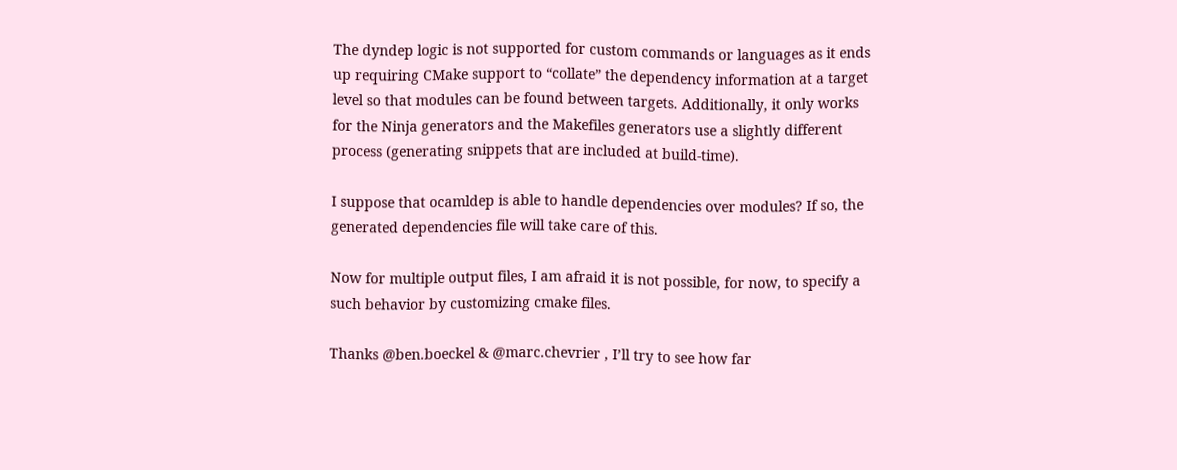The dyndep logic is not supported for custom commands or languages as it ends up requiring CMake support to “collate” the dependency information at a target level so that modules can be found between targets. Additionally, it only works for the Ninja generators and the Makefiles generators use a slightly different process (generating snippets that are included at build-time).

I suppose that ocamldep is able to handle dependencies over modules? If so, the generated dependencies file will take care of this.

Now for multiple output files, I am afraid it is not possible, for now, to specify a such behavior by customizing cmake files.

Thanks @ben.boeckel & @marc.chevrier , I’ll try to see how far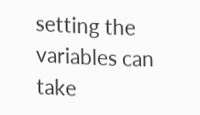setting the variables can take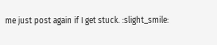me just post again if I get stuck. :slight_smile: